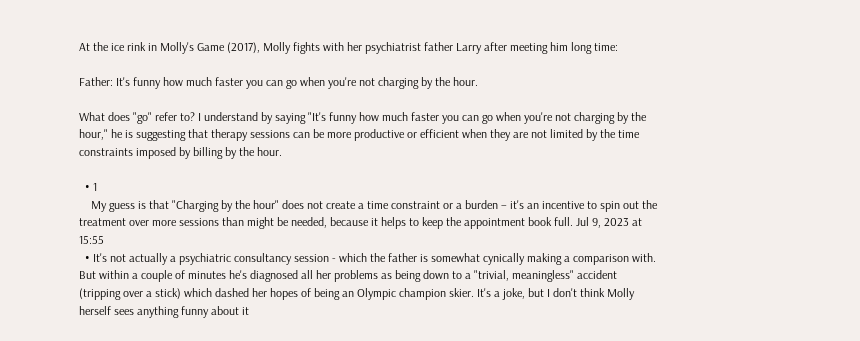At the ice rink in Molly's Game (2017), Molly fights with her psychiatrist father Larry after meeting him long time:

Father: It's funny how much faster you can go when you're not charging by the hour.

What does "go" refer to? I understand by saying "It's funny how much faster you can go when you're not charging by the hour," he is suggesting that therapy sessions can be more productive or efficient when they are not limited by the time constraints imposed by billing by the hour.

  • 1
    My guess is that "Charging by the hour" does not create a time constraint or a burden – it's an incentive to spin out the treatment over more sessions than might be needed, because it helps to keep the appointment book full. Jul 9, 2023 at 15:55
  • It's not actually a psychiatric consultancy session - which the father is somewhat cynically making a comparison with. But within a couple of minutes he's diagnosed all her problems as being down to a "trivial, meaningless" accident (tripping over a stick) which dashed her hopes of being an Olympic champion skier. It's a joke, but I don't think Molly herself sees anything funny about it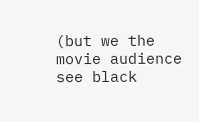(but we the movie audience see black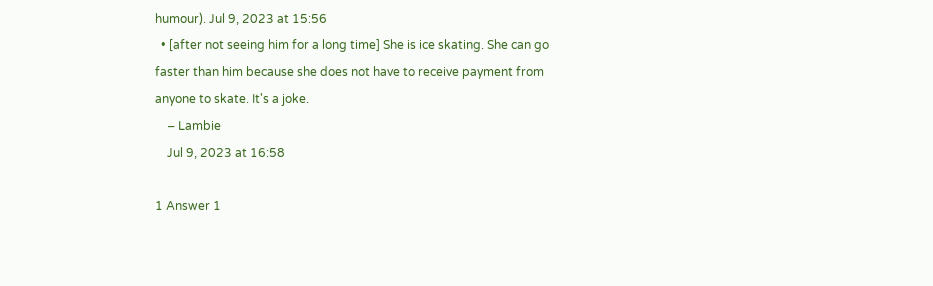humour). Jul 9, 2023 at 15:56
  • [after not seeing him for a long time] She is ice skating. She can go faster than him because she does not have to receive payment from anyone to skate. It's a joke.
    – Lambie
    Jul 9, 2023 at 16:58

1 Answer 1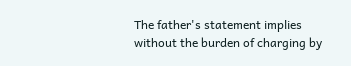The father's statement implies without the burden of charging by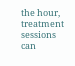the hour, treatment sessions can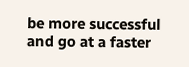be more successful and go at a faster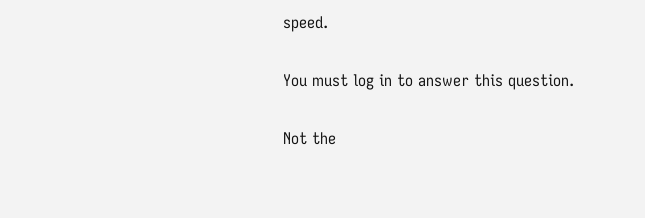speed.

You must log in to answer this question.

Not the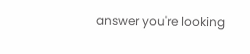answer you're looking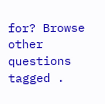for? Browse other questions tagged .